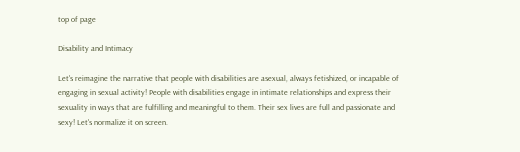top of page

Disability and Intimacy

Let's reimagine the narrative that people with disabilities are asexual, always fetishized, or incapable of engaging in sexual activity! People with disabilities engage in intimate relationships and express their sexuality in ways that are fulfilling and meaningful to them. Their sex lives are full and passionate and sexy! Let's normalize it on screen.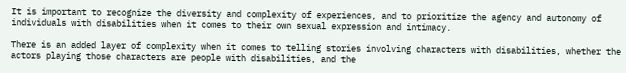It is important to recognize the diversity and complexity of experiences, and to prioritize the agency and autonomy of individuals with disabilities when it comes to their own sexual expression and intimacy.

There is an added layer of complexity when it comes to telling stories involving characters with disabilities, whether the actors playing those characters are people with disabilities, and the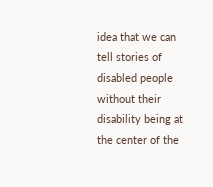idea that we can tell stories of disabled people without their disability being at the center of the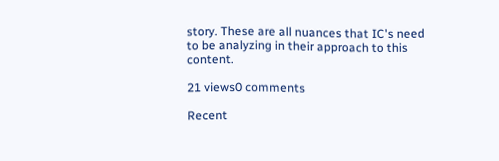story. These are all nuances that IC's need to be analyzing in their approach to this content.

21 views0 comments

Recent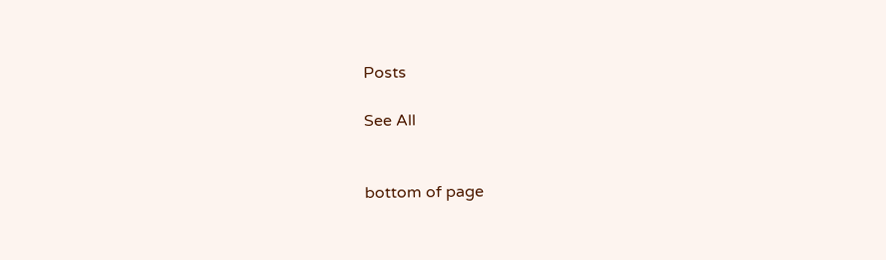Posts

See All


bottom of page